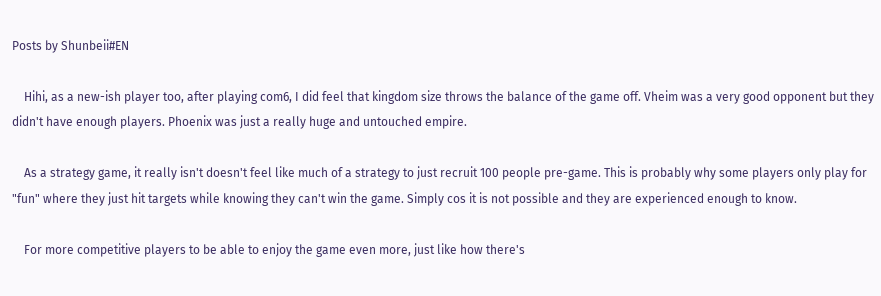Posts by Shunbeii#EN

    Hihi, as a new-ish player too, after playing com6, I did feel that kingdom size throws the balance of the game off. Vheim was a very good opponent but they didn't have enough players. Phoenix was just a really huge and untouched empire.

    As a strategy game, it really isn't doesn't feel like much of a strategy to just recruit 100 people pre-game. This is probably why some players only play for "fun" where they just hit targets while knowing they can't win the game. Simply cos it is not possible and they are experienced enough to know.

    For more competitive players to be able to enjoy the game even more, just like how there's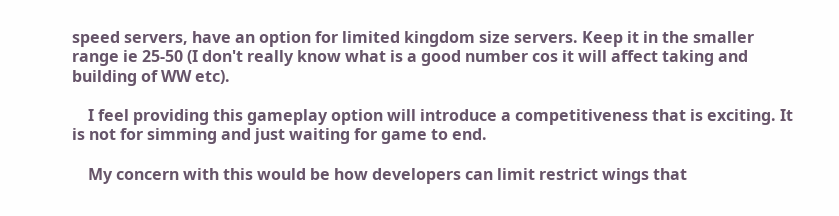speed servers, have an option for limited kingdom size servers. Keep it in the smaller range ie 25-50 (I don't really know what is a good number cos it will affect taking and building of WW etc).

    I feel providing this gameplay option will introduce a competitiveness that is exciting. It is not for simming and just waiting for game to end.

    My concern with this would be how developers can limit restrict wings that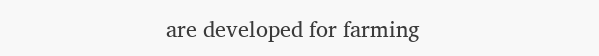are developed for farming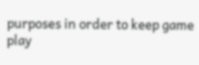purposes in order to keep game play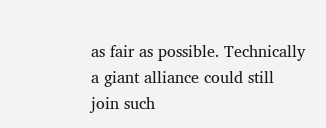as fair as possible. Technically a giant alliance could still join such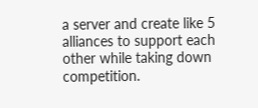a server and create like 5 alliances to support each other while taking down competition.